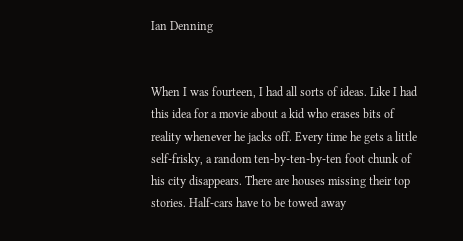Ian Denning


When I was fourteen, I had all sorts of ideas. Like I had this idea for a movie about a kid who erases bits of reality whenever he jacks off. Every time he gets a little self-frisky, a random ten-by-ten-by-ten foot chunk of his city disappears. There are houses missing their top stories. Half-cars have to be towed away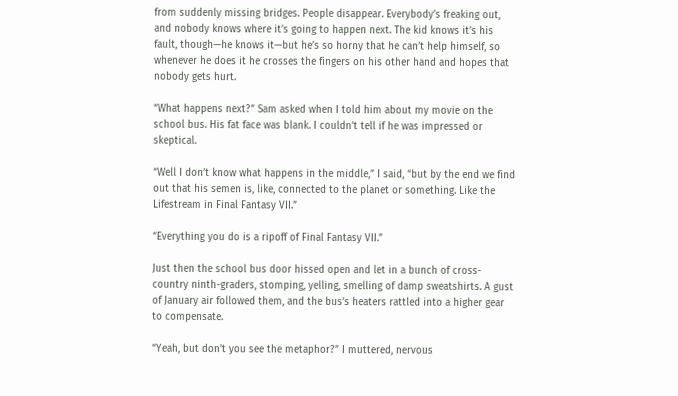from suddenly missing bridges. People disappear. Everybody’s freaking out, and nobody knows where it’s going to happen next. The kid knows it’s his fault, though—he knows it—but he’s so horny that he can’t help himself, so whenever he does it he crosses the fingers on his other hand and hopes that nobody gets hurt.

“What happens next?” Sam asked when I told him about my movie on the school bus. His fat face was blank. I couldn’t tell if he was impressed or skeptical.

“Well I don’t know what happens in the middle,” I said, “but by the end we find out that his semen is, like, connected to the planet or something. Like the Lifestream in Final Fantasy VII.”

“Everything you do is a ripoff of Final Fantasy VII.”

Just then the school bus door hissed open and let in a bunch of cross-country ninth-graders, stomping, yelling, smelling of damp sweatshirts. A gust of January air followed them, and the bus’s heaters rattled into a higher gear to compensate.

“Yeah, but don’t you see the metaphor?” I muttered, nervous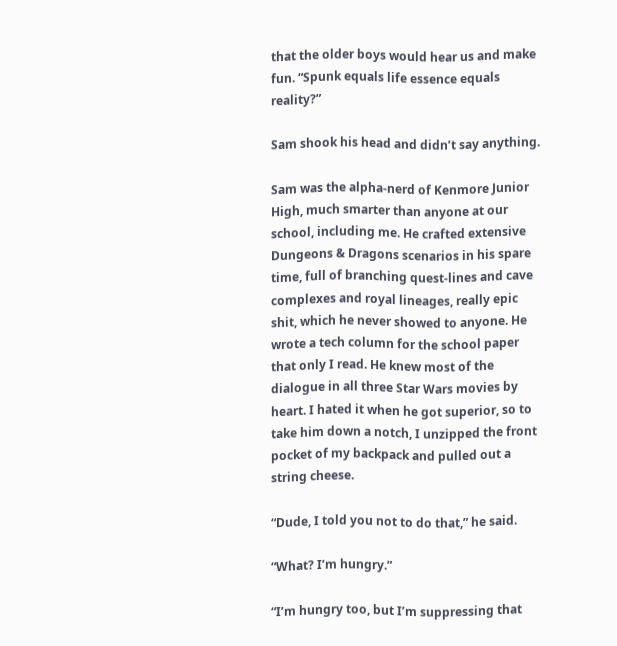that the older boys would hear us and make fun. “Spunk equals life essence equals reality?”

Sam shook his head and didn’t say anything.

Sam was the alpha-nerd of Kenmore Junior High, much smarter than anyone at our school, including me. He crafted extensive Dungeons & Dragons scenarios in his spare time, full of branching quest-lines and cave complexes and royal lineages, really epic shit, which he never showed to anyone. He wrote a tech column for the school paper that only I read. He knew most of the dialogue in all three Star Wars movies by heart. I hated it when he got superior, so to take him down a notch, I unzipped the front pocket of my backpack and pulled out a string cheese.

“Dude, I told you not to do that,” he said.

“What? I’m hungry.”

“I’m hungry too, but I’m suppressing that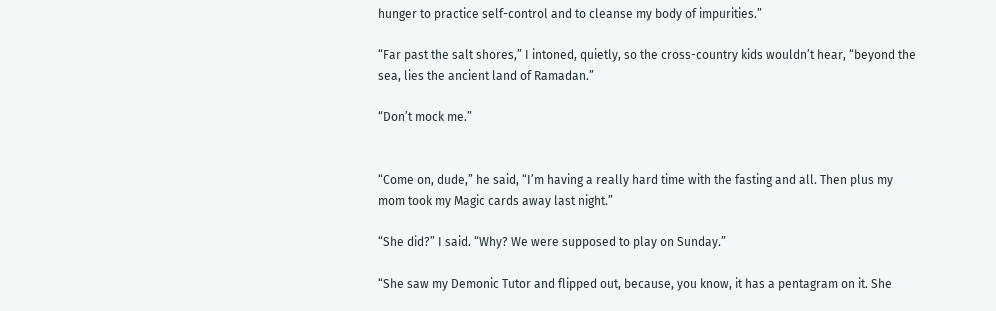hunger to practice self-control and to cleanse my body of impurities.”

“Far past the salt shores,” I intoned, quietly, so the cross-country kids wouldn’t hear, “beyond the sea, lies the ancient land of Ramadan.”

“Don’t mock me.”


“Come on, dude,” he said, “I’m having a really hard time with the fasting and all. Then plus my mom took my Magic cards away last night.”

“She did?” I said. “Why? We were supposed to play on Sunday.”

“She saw my Demonic Tutor and flipped out, because, you know, it has a pentagram on it. She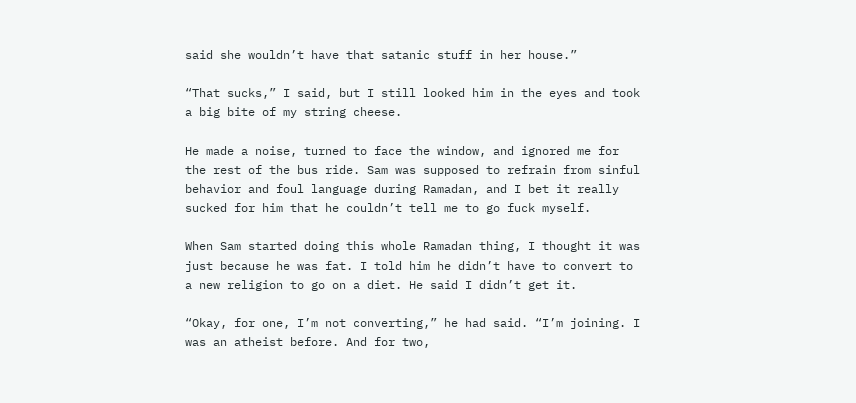said she wouldn’t have that satanic stuff in her house.”

“That sucks,” I said, but I still looked him in the eyes and took a big bite of my string cheese.

He made a noise, turned to face the window, and ignored me for the rest of the bus ride. Sam was supposed to refrain from sinful behavior and foul language during Ramadan, and I bet it really sucked for him that he couldn’t tell me to go fuck myself.

When Sam started doing this whole Ramadan thing, I thought it was just because he was fat. I told him he didn’t have to convert to a new religion to go on a diet. He said I didn’t get it.

“Okay, for one, I’m not converting,” he had said. “I’m joining. I was an atheist before. And for two,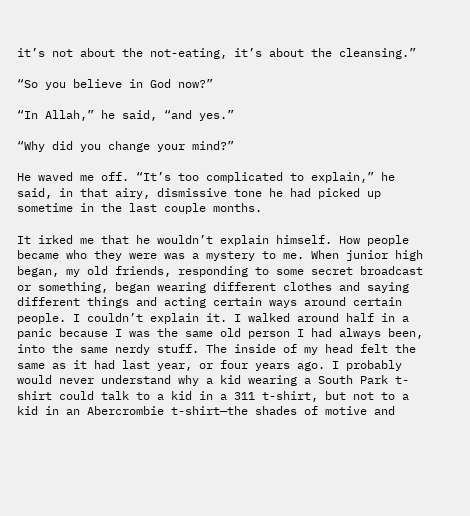it’s not about the not-eating, it’s about the cleansing.”

“So you believe in God now?”

“In Allah,” he said, “and yes.”

“Why did you change your mind?”

He waved me off. “It’s too complicated to explain,” he said, in that airy, dismissive tone he had picked up sometime in the last couple months.

It irked me that he wouldn’t explain himself. How people became who they were was a mystery to me. When junior high began, my old friends, responding to some secret broadcast or something, began wearing different clothes and saying different things and acting certain ways around certain people. I couldn’t explain it. I walked around half in a panic because I was the same old person I had always been, into the same nerdy stuff. The inside of my head felt the same as it had last year, or four years ago. I probably would never understand why a kid wearing a South Park t-shirt could talk to a kid in a 311 t-shirt, but not to a kid in an Abercrombie t-shirt—the shades of motive and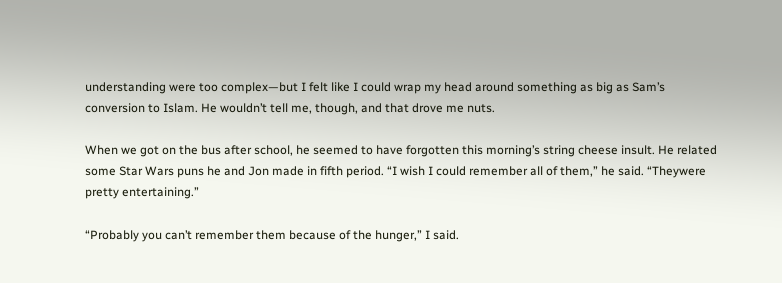understanding were too complex—but I felt like I could wrap my head around something as big as Sam’s conversion to Islam. He wouldn’t tell me, though, and that drove me nuts.

When we got on the bus after school, he seemed to have forgotten this morning’s string cheese insult. He related some Star Wars puns he and Jon made in fifth period. “I wish I could remember all of them,” he said. “Theywere pretty entertaining.”

“Probably you can’t remember them because of the hunger,” I said.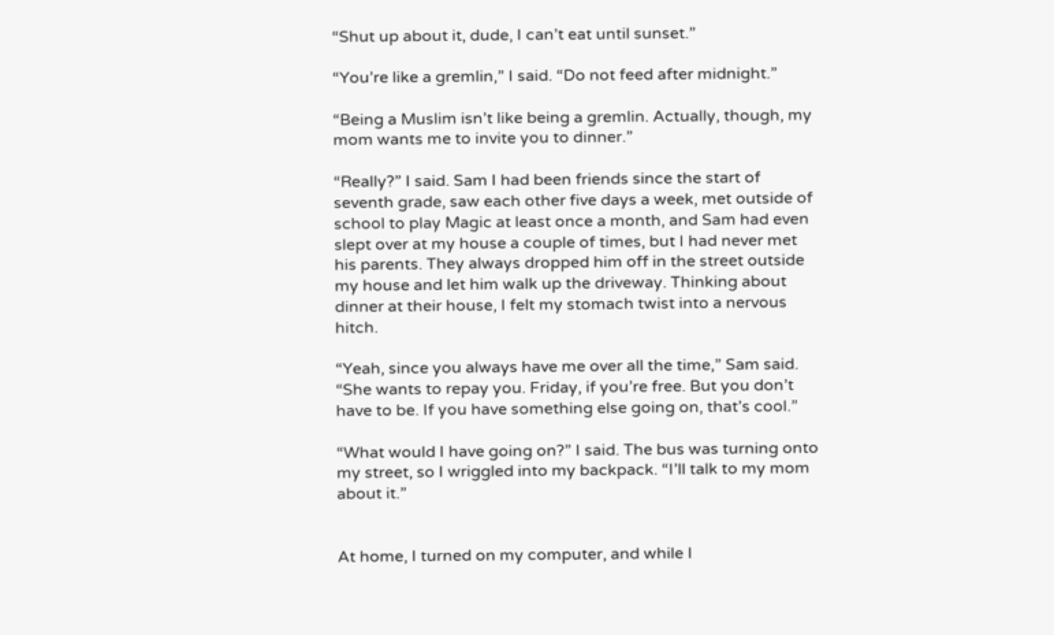“Shut up about it, dude, I can’t eat until sunset.”

“You’re like a gremlin,” I said. “Do not feed after midnight.”

“Being a Muslim isn’t like being a gremlin. Actually, though, my mom wants me to invite you to dinner.”

“Really?” I said. Sam I had been friends since the start of seventh grade, saw each other five days a week, met outside of school to play Magic at least once a month, and Sam had even slept over at my house a couple of times, but I had never met his parents. They always dropped him off in the street outside my house and let him walk up the driveway. Thinking about dinner at their house, I felt my stomach twist into a nervous hitch.

“Yeah, since you always have me over all the time,” Sam said. “She wants to repay you. Friday, if you’re free. But you don’t have to be. If you have something else going on, that’s cool.”

“What would I have going on?” I said. The bus was turning onto my street, so I wriggled into my backpack. “I’ll talk to my mom about it.”


At home, I turned on my computer, and while I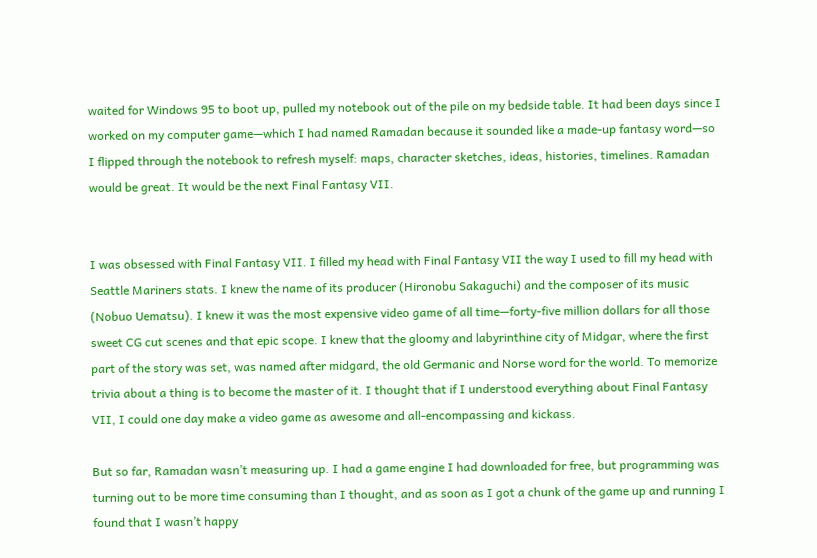waited for Windows 95 to boot up, pulled my notebook out of the pile on my bedside table. It had been days since I worked on my computer game—which I had named Ramadan because it sounded like a made-up fantasy word—so I flipped through the notebook to refresh myself: maps, character sketches, ideas, histories, timelines. Ramadan would be great. It would be the next Final Fantasy VII.


I was obsessed with Final Fantasy VII. I filled my head with Final Fantasy VII the way I used to fill my head with Seattle Mariners stats. I knew the name of its producer (Hironobu Sakaguchi) and the composer of its music (Nobuo Uematsu). I knew it was the most expensive video game of all time—forty-five million dollars for all those sweet CG cut scenes and that epic scope. I knew that the gloomy and labyrinthine city of Midgar, where the first part of the story was set, was named after midgard, the old Germanic and Norse word for the world. To memorize trivia about a thing is to become the master of it. I thought that if I understood everything about Final Fantasy VII, I could one day make a video game as awesome and all-encompassing and kickass.

But so far, Ramadan wasn’t measuring up. I had a game engine I had downloaded for free, but programming was turning out to be more time consuming than I thought, and as soon as I got a chunk of the game up and running I found that I wasn’t happy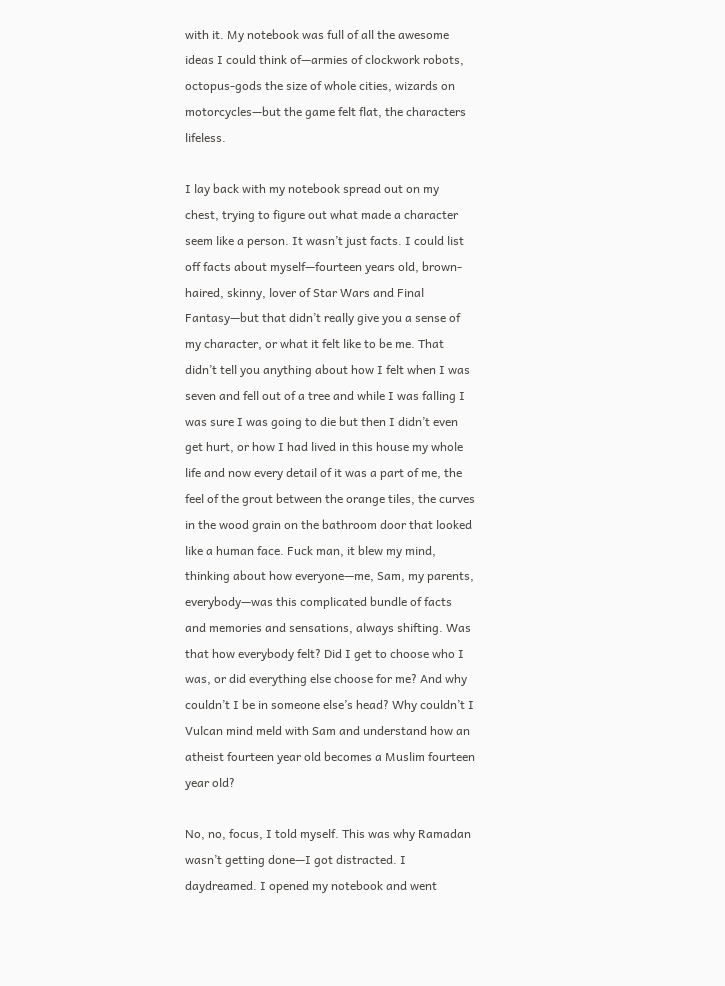with it. My notebook was full of all the awesome ideas I could think of—armies of clockwork robots, octopus-gods the size of whole cities, wizards on motorcycles—but the game felt flat, the characters lifeless.

I lay back with my notebook spread out on my chest, trying to figure out what made a character seem like a person. It wasn’t just facts. I could list off facts about myself—fourteen years old, brown-haired, skinny, lover of Star Wars and Final Fantasy—but that didn’t really give you a sense of my character, or what it felt like to be me. That didn’t tell you anything about how I felt when I was seven and fell out of a tree and while I was falling I was sure I was going to die but then I didn’t even get hurt, or how I had lived in this house my whole life and now every detail of it was a part of me, the feel of the grout between the orange tiles, the curves in the wood grain on the bathroom door that looked like a human face. Fuck man, it blew my mind, thinking about how everyone—me, Sam, my parents, everybody—was this complicated bundle of facts and memories and sensations, always shifting. Was that how everybody felt? Did I get to choose who I was, or did everything else choose for me? And why couldn’t I be in someone else’s head? Why couldn’t I Vulcan mind meld with Sam and understand how an atheist fourteen year old becomes a Muslim fourteen year old?

No, no, focus, I told myself. This was why Ramadan wasn’t getting done—I got distracted. I daydreamed. I opened my notebook and went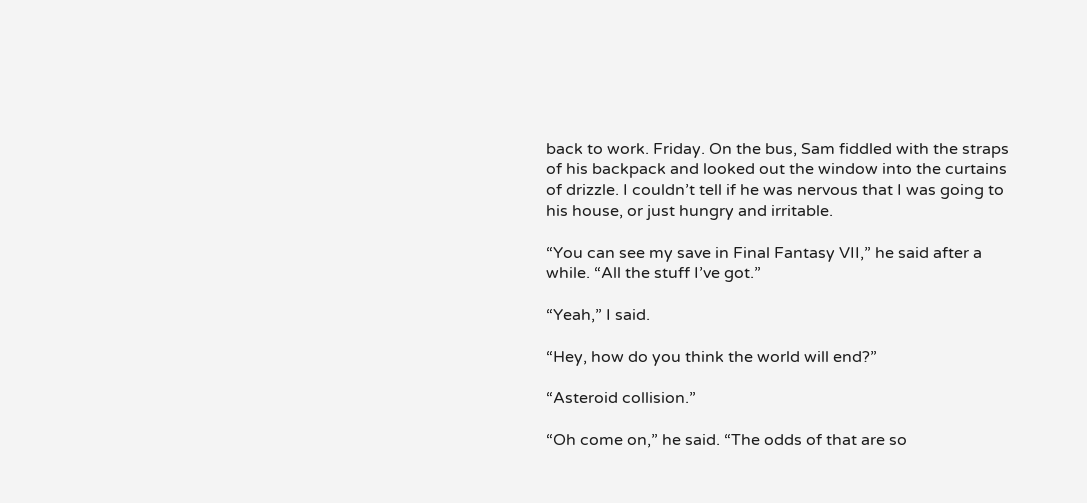back to work. Friday. On the bus, Sam fiddled with the straps of his backpack and looked out the window into the curtains of drizzle. I couldn’t tell if he was nervous that I was going to his house, or just hungry and irritable.

“You can see my save in Final Fantasy VII,” he said after a while. “All the stuff I’ve got.”

“Yeah,” I said.

“Hey, how do you think the world will end?”

“Asteroid collision.”

“Oh come on,” he said. “The odds of that are so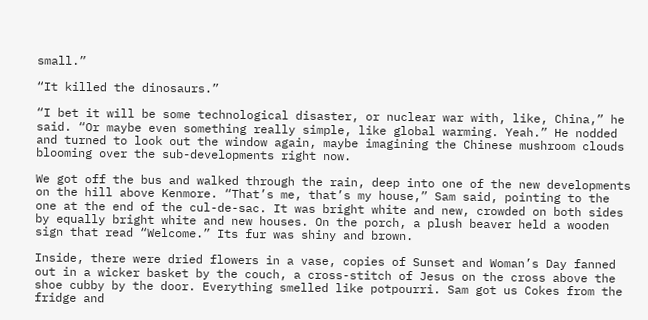small.”

“It killed the dinosaurs.”

“I bet it will be some technological disaster, or nuclear war with, like, China,” he said. “Or maybe even something really simple, like global warming. Yeah.” He nodded and turned to look out the window again, maybe imagining the Chinese mushroom clouds blooming over the sub-developments right now.

We got off the bus and walked through the rain, deep into one of the new developments on the hill above Kenmore. “That’s me, that’s my house,” Sam said, pointing to the one at the end of the cul-de-sac. It was bright white and new, crowded on both sides by equally bright white and new houses. On the porch, a plush beaver held a wooden sign that read “Welcome.” Its fur was shiny and brown.

Inside, there were dried flowers in a vase, copies of Sunset and Woman’s Day fanned out in a wicker basket by the couch, a cross-stitch of Jesus on the cross above the shoe cubby by the door. Everything smelled like potpourri. Sam got us Cokes from the fridge and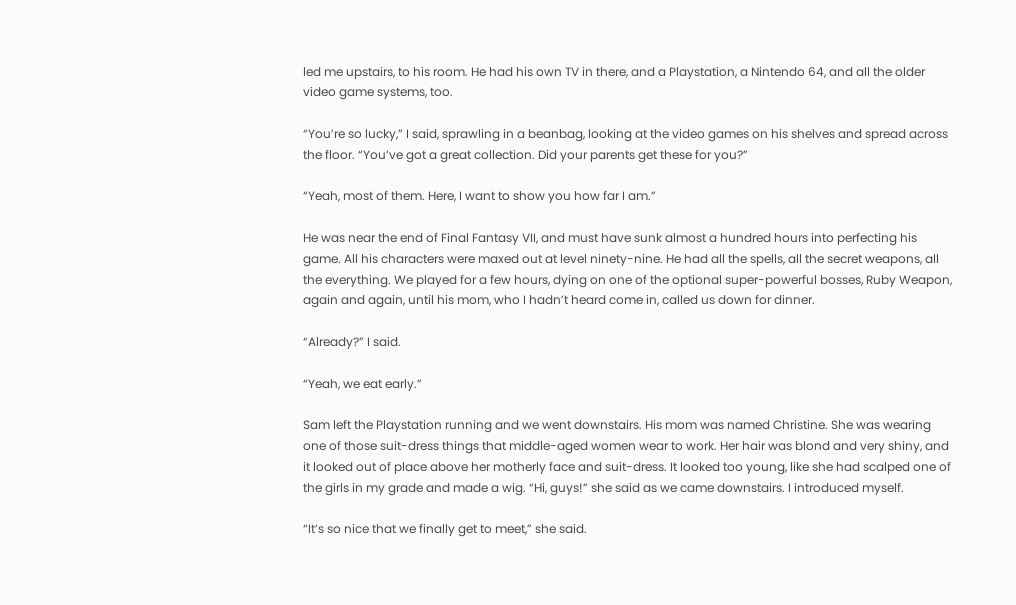led me upstairs, to his room. He had his own TV in there, and a Playstation, a Nintendo 64, and all the older video game systems, too.

“You’re so lucky,” I said, sprawling in a beanbag, looking at the video games on his shelves and spread across the floor. “You’ve got a great collection. Did your parents get these for you?”

“Yeah, most of them. Here, I want to show you how far I am.”

He was near the end of Final Fantasy VII, and must have sunk almost a hundred hours into perfecting his game. All his characters were maxed out at level ninety-nine. He had all the spells, all the secret weapons, all the everything. We played for a few hours, dying on one of the optional super-powerful bosses, Ruby Weapon, again and again, until his mom, who I hadn’t heard come in, called us down for dinner.

“Already?” I said.

“Yeah, we eat early.”

Sam left the Playstation running and we went downstairs. His mom was named Christine. She was wearing one of those suit-dress things that middle-aged women wear to work. Her hair was blond and very shiny, and it looked out of place above her motherly face and suit-dress. It looked too young, like she had scalped one of the girls in my grade and made a wig. “Hi, guys!” she said as we came downstairs. I introduced myself.

“It’s so nice that we finally get to meet,” she said.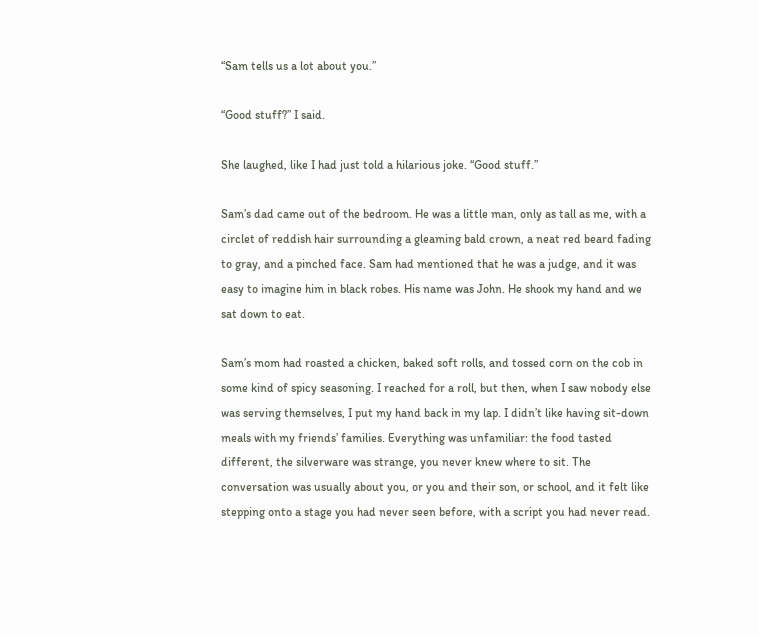“Sam tells us a lot about you.”

“Good stuff?” I said.

She laughed, like I had just told a hilarious joke. “Good stuff.”

Sam’s dad came out of the bedroom. He was a little man, only as tall as me, with a circlet of reddish hair surrounding a gleaming bald crown, a neat red beard fading to gray, and a pinched face. Sam had mentioned that he was a judge, and it was easy to imagine him in black robes. His name was John. He shook my hand and we sat down to eat.

Sam’s mom had roasted a chicken, baked soft rolls, and tossed corn on the cob in some kind of spicy seasoning. I reached for a roll, but then, when I saw nobody else was serving themselves, I put my hand back in my lap. I didn’t like having sit-down meals with my friends’ families. Everything was unfamiliar: the food tasted different, the silverware was strange, you never knew where to sit. The conversation was usually about you, or you and their son, or school, and it felt like stepping onto a stage you had never seen before, with a script you had never read.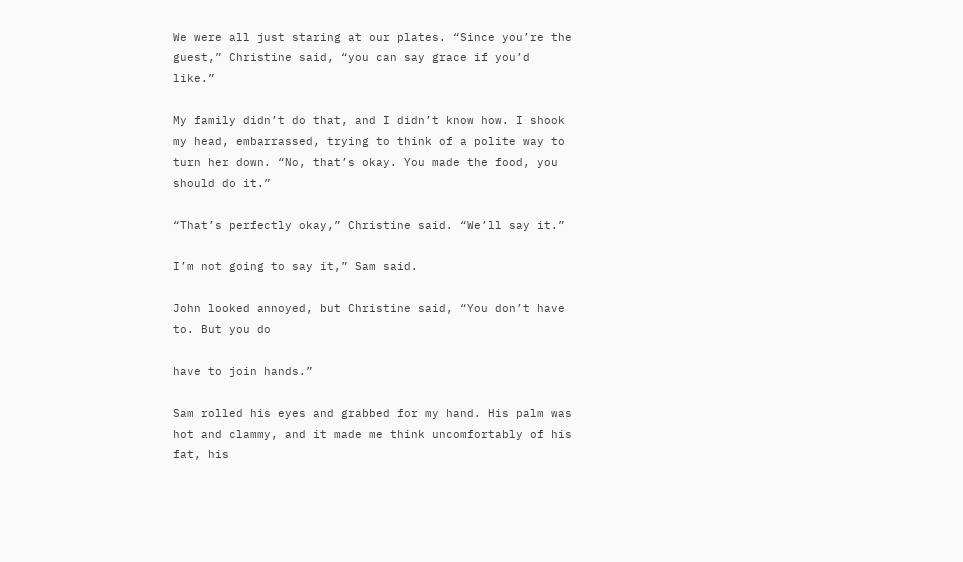We were all just staring at our plates. “Since you’re the guest,” Christine said, “you can say grace if you’d like.”

My family didn’t do that, and I didn’t know how. I shook my head, embarrassed, trying to think of a polite way to turn her down. “No, that’s okay. You made the food, you should do it.”

“That’s perfectly okay,” Christine said. “We’ll say it.”

I’m not going to say it,” Sam said.

John looked annoyed, but Christine said, “You don’t have to. But you do

have to join hands.”

Sam rolled his eyes and grabbed for my hand. His palm was hot and clammy, and it made me think uncomfortably of his fat, his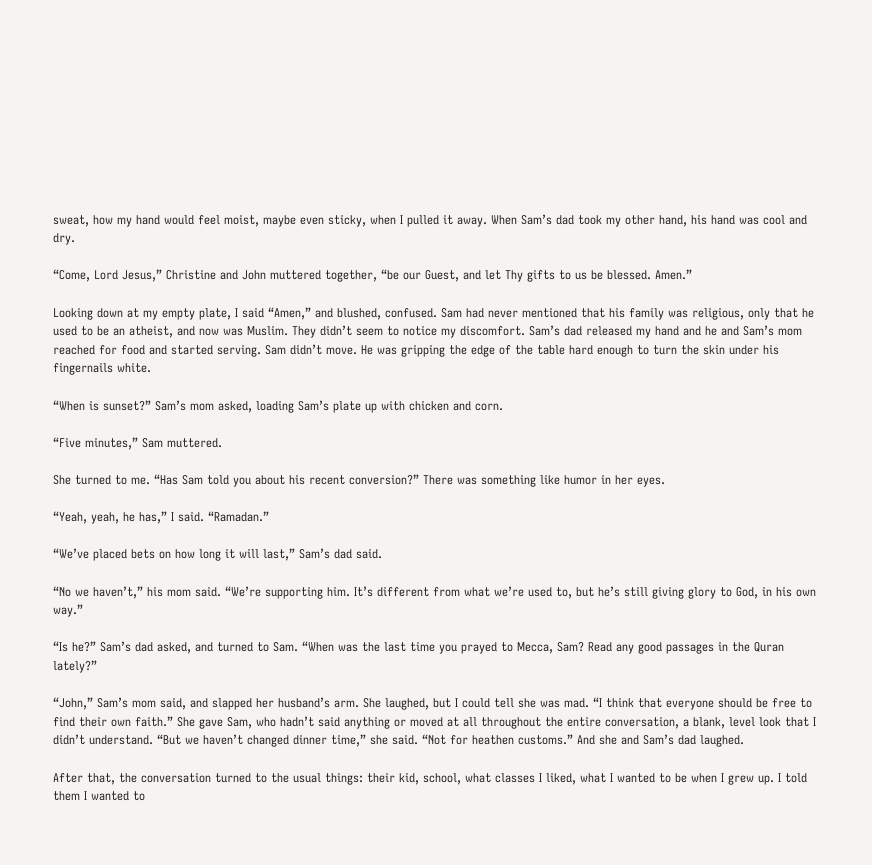sweat, how my hand would feel moist, maybe even sticky, when I pulled it away. When Sam’s dad took my other hand, his hand was cool and dry.

“Come, Lord Jesus,” Christine and John muttered together, “be our Guest, and let Thy gifts to us be blessed. Amen.”

Looking down at my empty plate, I said “Amen,” and blushed, confused. Sam had never mentioned that his family was religious, only that he used to be an atheist, and now was Muslim. They didn’t seem to notice my discomfort. Sam’s dad released my hand and he and Sam’s mom reached for food and started serving. Sam didn’t move. He was gripping the edge of the table hard enough to turn the skin under his fingernails white.

“When is sunset?” Sam’s mom asked, loading Sam’s plate up with chicken and corn.

“Five minutes,” Sam muttered.

She turned to me. “Has Sam told you about his recent conversion?” There was something like humor in her eyes.

“Yeah, yeah, he has,” I said. “Ramadan.”

“We’ve placed bets on how long it will last,” Sam’s dad said.

“No we haven’t,” his mom said. “We’re supporting him. It’s different from what we’re used to, but he’s still giving glory to God, in his own way.”

“Is he?” Sam’s dad asked, and turned to Sam. “When was the last time you prayed to Mecca, Sam? Read any good passages in the Quran lately?”

“John,” Sam’s mom said, and slapped her husband’s arm. She laughed, but I could tell she was mad. “I think that everyone should be free to find their own faith.” She gave Sam, who hadn’t said anything or moved at all throughout the entire conversation, a blank, level look that I didn’t understand. “But we haven’t changed dinner time,” she said. “Not for heathen customs.” And she and Sam’s dad laughed.

After that, the conversation turned to the usual things: their kid, school, what classes I liked, what I wanted to be when I grew up. I told them I wanted to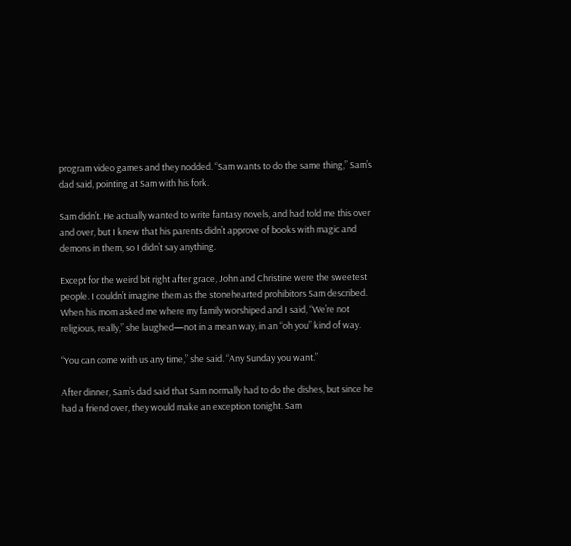program video games and they nodded. “Sam wants to do the same thing,” Sam’s dad said, pointing at Sam with his fork.

Sam didn’t. He actually wanted to write fantasy novels, and had told me this over and over, but I knew that his parents didn’t approve of books with magic and demons in them, so I didn’t say anything.

Except for the weird bit right after grace, John and Christine were the sweetest people. I couldn’t imagine them as the stonehearted prohibitors Sam described. When his mom asked me where my family worshiped and I said, “We’re not religious, really,” she laughed—not in a mean way, in an “oh you” kind of way.

“You can come with us any time,” she said. “Any Sunday you want.”

After dinner, Sam’s dad said that Sam normally had to do the dishes, but since he had a friend over, they would make an exception tonight. Sam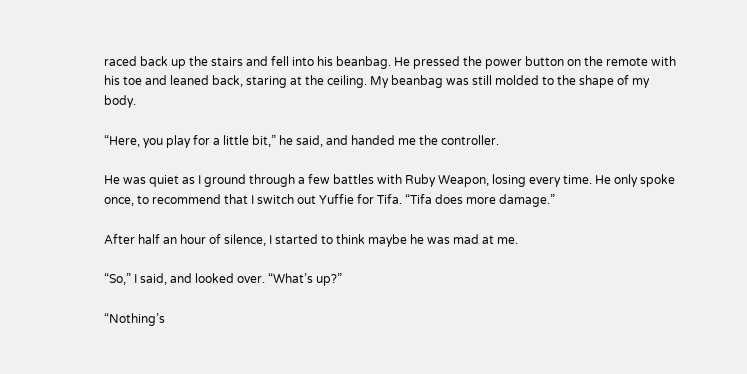raced back up the stairs and fell into his beanbag. He pressed the power button on the remote with his toe and leaned back, staring at the ceiling. My beanbag was still molded to the shape of my body.

“Here, you play for a little bit,” he said, and handed me the controller.

He was quiet as I ground through a few battles with Ruby Weapon, losing every time. He only spoke once, to recommend that I switch out Yuffie for Tifa. “Tifa does more damage.”

After half an hour of silence, I started to think maybe he was mad at me.

“So,” I said, and looked over. “What’s up?”

“Nothing’s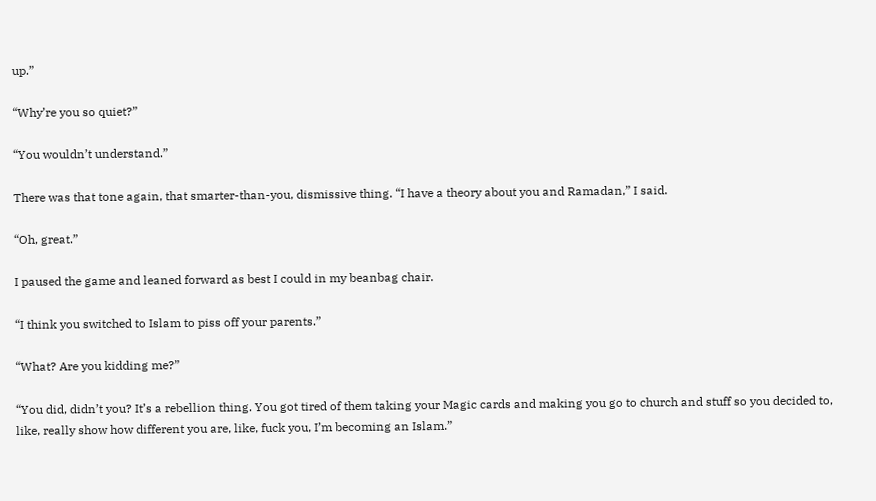up.”

“Why’re you so quiet?”

“You wouldn’t understand.”

There was that tone again, that smarter-than-you, dismissive thing. “I have a theory about you and Ramadan,” I said.

“Oh, great.”

I paused the game and leaned forward as best I could in my beanbag chair.

“I think you switched to Islam to piss off your parents.”

“What? Are you kidding me?”

“You did, didn’t you? It’s a rebellion thing. You got tired of them taking your Magic cards and making you go to church and stuff so you decided to, like, really show how different you are, like, fuck you, I’m becoming an Islam.”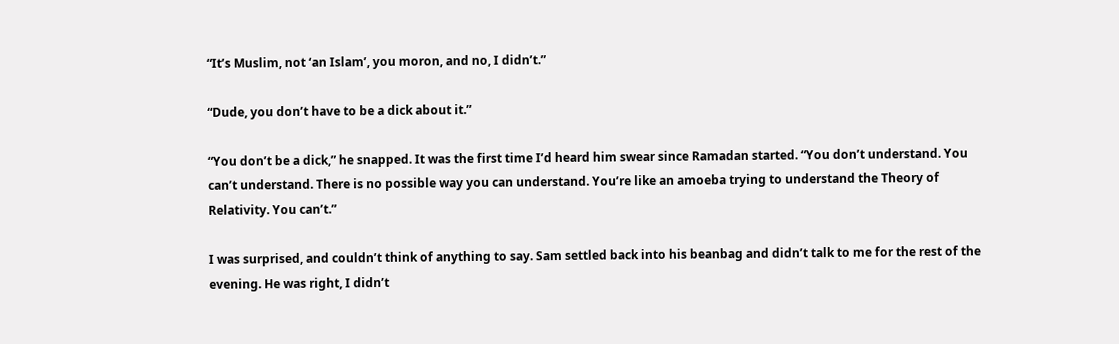“It’s Muslim, not ‘an Islam’, you moron, and no, I didn’t.”

“Dude, you don’t have to be a dick about it.”

“You don’t be a dick,” he snapped. It was the first time I’d heard him swear since Ramadan started. “You don’t understand. You can’t understand. There is no possible way you can understand. You’re like an amoeba trying to understand the Theory of Relativity. You can’t.”

I was surprised, and couldn’t think of anything to say. Sam settled back into his beanbag and didn’t talk to me for the rest of the evening. He was right, I didn’t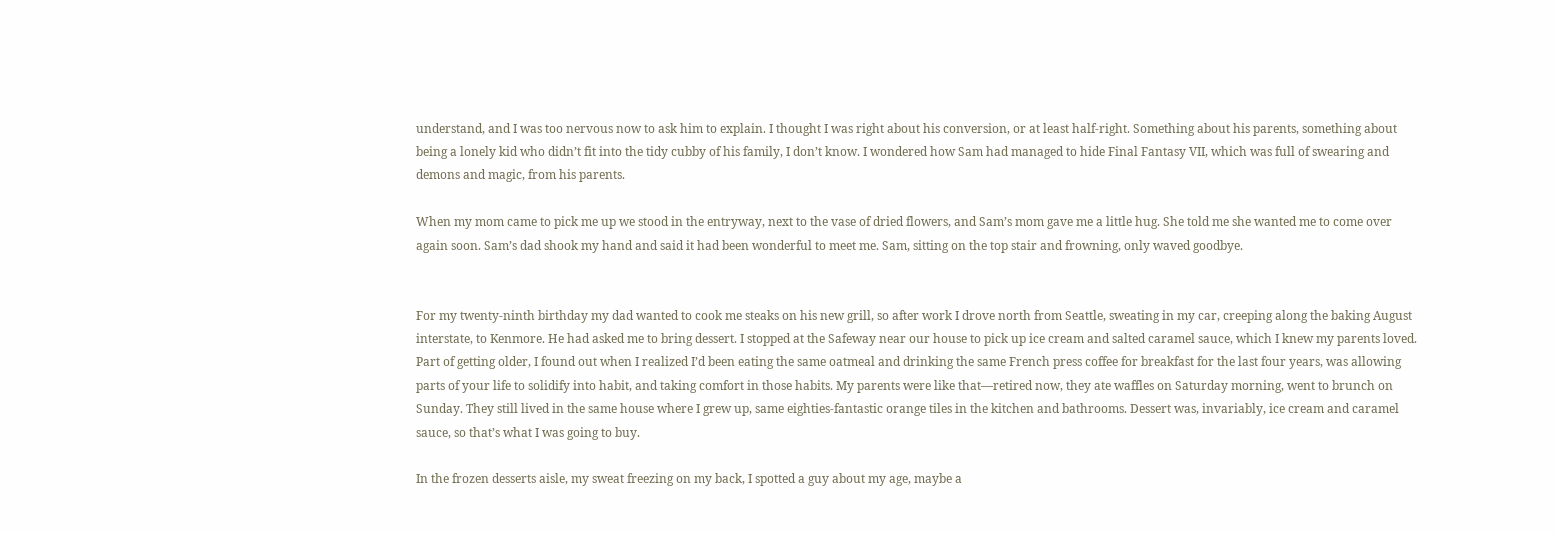understand, and I was too nervous now to ask him to explain. I thought I was right about his conversion, or at least half-right. Something about his parents, something about being a lonely kid who didn’t fit into the tidy cubby of his family, I don’t know. I wondered how Sam had managed to hide Final Fantasy VII, which was full of swearing and demons and magic, from his parents.

When my mom came to pick me up we stood in the entryway, next to the vase of dried flowers, and Sam’s mom gave me a little hug. She told me she wanted me to come over again soon. Sam’s dad shook my hand and said it had been wonderful to meet me. Sam, sitting on the top stair and frowning, only waved goodbye.


For my twenty-ninth birthday my dad wanted to cook me steaks on his new grill, so after work I drove north from Seattle, sweating in my car, creeping along the baking August interstate, to Kenmore. He had asked me to bring dessert. I stopped at the Safeway near our house to pick up ice cream and salted caramel sauce, which I knew my parents loved. Part of getting older, I found out when I realized I’d been eating the same oatmeal and drinking the same French press coffee for breakfast for the last four years, was allowing parts of your life to solidify into habit, and taking comfort in those habits. My parents were like that—retired now, they ate waffles on Saturday morning, went to brunch on Sunday. They still lived in the same house where I grew up, same eighties-fantastic orange tiles in the kitchen and bathrooms. Dessert was, invariably, ice cream and caramel sauce, so that’s what I was going to buy.

In the frozen desserts aisle, my sweat freezing on my back, I spotted a guy about my age, maybe a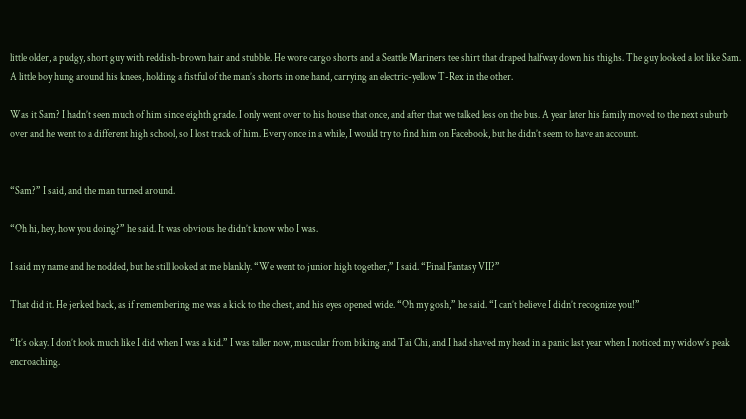little older, a pudgy, short guy with reddish-brown hair and stubble. He wore cargo shorts and a Seattle Mariners tee shirt that draped halfway down his thighs. The guy looked a lot like Sam. A little boy hung around his knees, holding a fistful of the man’s shorts in one hand, carrying an electric-yellow T-Rex in the other.

Was it Sam? I hadn’t seen much of him since eighth grade. I only went over to his house that once, and after that we talked less on the bus. A year later his family moved to the next suburb over and he went to a different high school, so I lost track of him. Every once in a while, I would try to find him on Facebook, but he didn’t seem to have an account.


“Sam?” I said, and the man turned around.

“Oh hi, hey, how you doing?” he said. It was obvious he didn’t know who I was.

I said my name and he nodded, but he still looked at me blankly. “We went to junior high together,” I said. “Final Fantasy VII?”

That did it. He jerked back, as if remembering me was a kick to the chest, and his eyes opened wide. “Oh my gosh,” he said. “I can’t believe I didn’t recognize you!”

“It’s okay. I don’t look much like I did when I was a kid.” I was taller now, muscular from biking and Tai Chi, and I had shaved my head in a panic last year when I noticed my widow’s peak encroaching.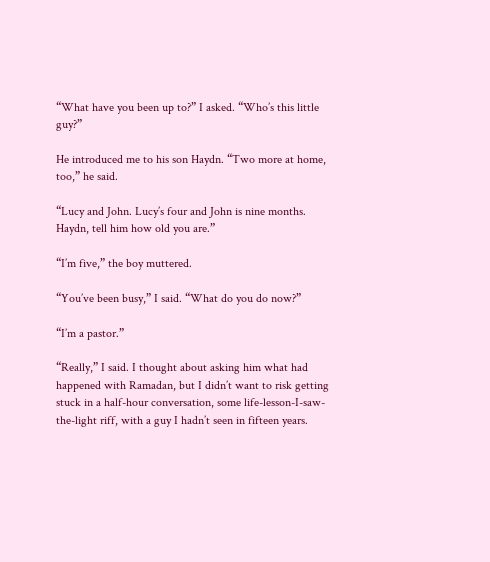“What have you been up to?” I asked. “Who’s this little guy?”

He introduced me to his son Haydn. “Two more at home, too,” he said.

“Lucy and John. Lucy’s four and John is nine months. Haydn, tell him how old you are.”

“I’m five,” the boy muttered.

“You’ve been busy,” I said. “What do you do now?”

“I’m a pastor.”

“Really,” I said. I thought about asking him what had happened with Ramadan, but I didn’t want to risk getting stuck in a half-hour conversation, some life-lesson-I-saw-the-light riff, with a guy I hadn’t seen in fifteen years.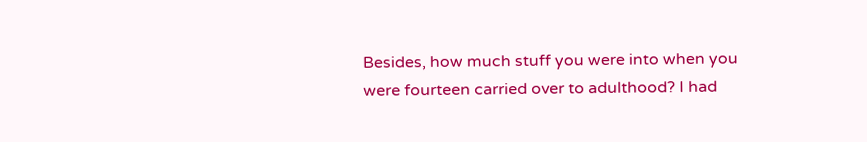Besides, how much stuff you were into when you were fourteen carried over to adulthood? I had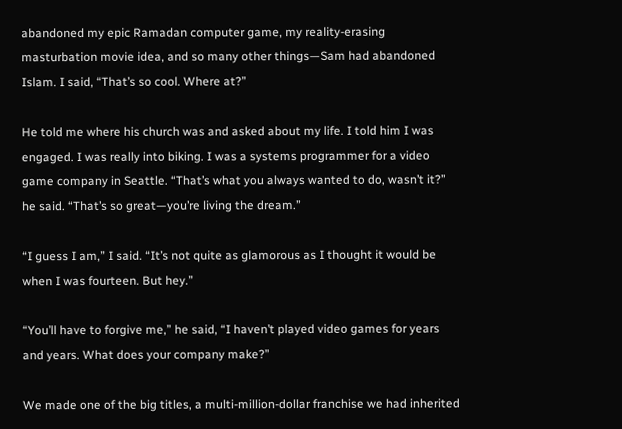abandoned my epic Ramadan computer game, my reality-erasing masturbation movie idea, and so many other things—Sam had abandoned Islam. I said, “That’s so cool. Where at?”

He told me where his church was and asked about my life. I told him I was engaged. I was really into biking. I was a systems programmer for a video game company in Seattle. “That’s what you always wanted to do, wasn’t it?” he said. “That’s so great—you’re living the dream.”

“I guess I am,” I said. “It’s not quite as glamorous as I thought it would be when I was fourteen. But hey.”

“You’ll have to forgive me,” he said, “I haven’t played video games for years and years. What does your company make?”

We made one of the big titles, a multi-million-dollar franchise we had inherited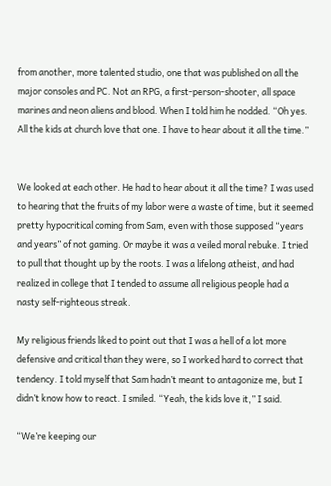from another, more talented studio, one that was published on all the major consoles and PC. Not an RPG, a first-person-shooter, all space marines and neon aliens and blood. When I told him he nodded. “Oh yes. All the kids at church love that one. I have to hear about it all the time.”


We looked at each other. He had to hear about it all the time? I was used to hearing that the fruits of my labor were a waste of time, but it seemed pretty hypocritical coming from Sam, even with those supposed “years and years” of not gaming. Or maybe it was a veiled moral rebuke. I tried to pull that thought up by the roots. I was a lifelong atheist, and had realized in college that I tended to assume all religious people had a nasty self-righteous streak.

My religious friends liked to point out that I was a hell of a lot more defensive and critical than they were, so I worked hard to correct that tendency. I told myself that Sam hadn’t meant to antagonize me, but I didn’t know how to react. I smiled. “Yeah, the kids love it,” I said.

“We’re keeping our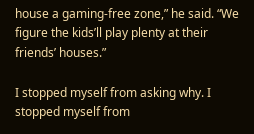house a gaming-free zone,” he said. “We figure the kids’ll play plenty at their friends’ houses.”

I stopped myself from asking why. I stopped myself from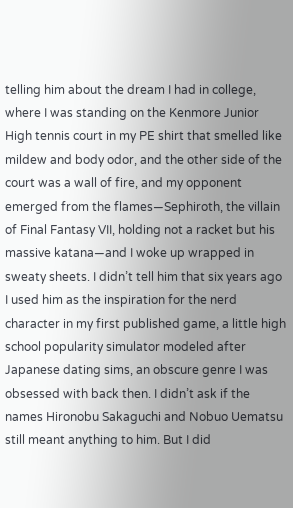telling him about the dream I had in college, where I was standing on the Kenmore Junior High tennis court in my PE shirt that smelled like mildew and body odor, and the other side of the court was a wall of fire, and my opponent emerged from the flames—Sephiroth, the villain of Final Fantasy VII, holding not a racket but his massive katana—and I woke up wrapped in sweaty sheets. I didn’t tell him that six years ago I used him as the inspiration for the nerd character in my first published game, a little high school popularity simulator modeled after Japanese dating sims, an obscure genre I was obsessed with back then. I didn’t ask if the names Hironobu Sakaguchi and Nobuo Uematsu still meant anything to him. But I did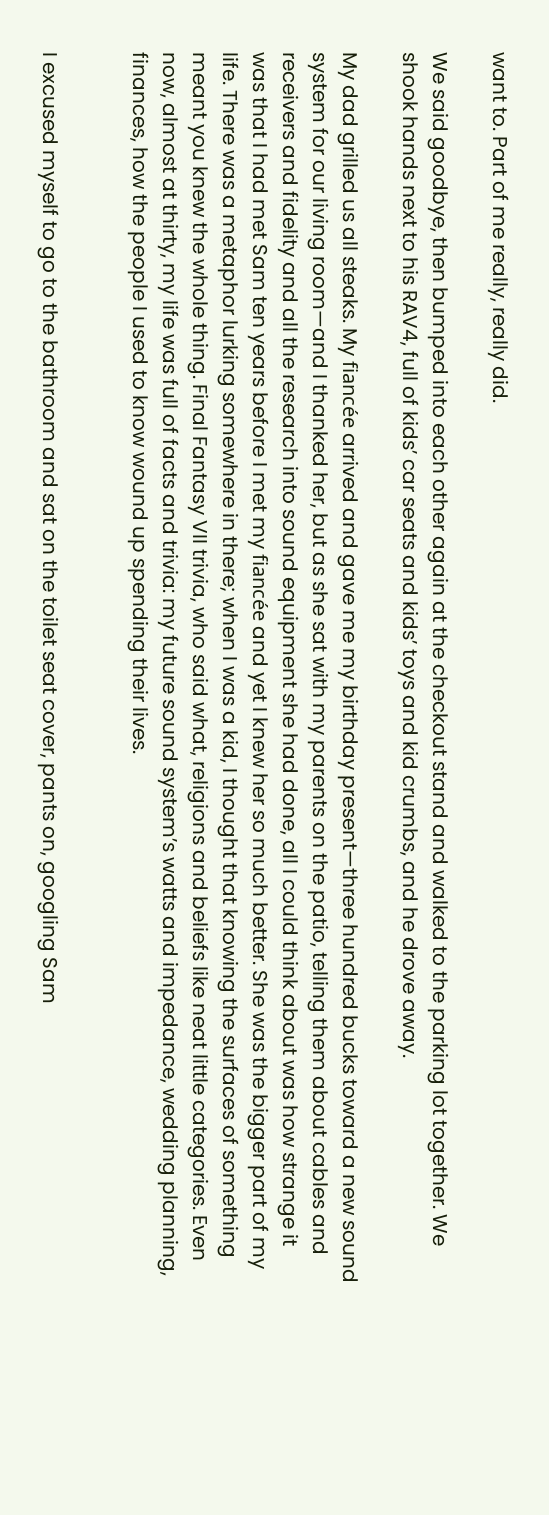want to. Part of me really, really did.

We said goodbye, then bumped into each other again at the checkout stand and walked to the parking lot together. We shook hands next to his RAV4, full of kids’ car seats and kids’ toys and kid crumbs, and he drove away.

My dad grilled us all steaks. My fiancée arrived and gave me my birthday present—three hundred bucks toward a new sound system for our living room—and I thanked her, but as she sat with my parents on the patio, telling them about cables and receivers and fidelity and all the research into sound equipment she had done, all I could think about was how strange it was that I had met Sam ten years before I met my fiancée and yet I knew her so much better. She was the bigger part of my life. There was a metaphor lurking somewhere in there; when I was a kid, I thought that knowing the surfaces of something meant you knew the whole thing. Final Fantasy VII trivia, who said what, religions and beliefs like neat little categories. Even now, almost at thirty, my life was full of facts and trivia: my future sound system’s watts and impedance, wedding planning, finances, how the people I used to know wound up spending their lives.


I excused myself to go to the bathroom and sat on the toilet seat cover, pants on, googling Sam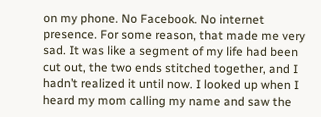on my phone. No Facebook. No internet presence. For some reason, that made me very sad. It was like a segment of my life had been cut out, the two ends stitched together, and I hadn’t realized it until now. I looked up when I heard my mom calling my name and saw the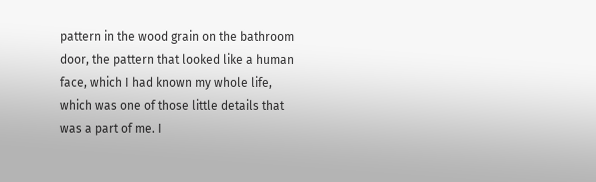pattern in the wood grain on the bathroom door, the pattern that looked like a human face, which I had known my whole life, which was one of those little details that was a part of me. I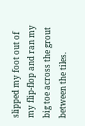slipped my foot out of my flip-flop and ran my big toe across the grout between the tiles.